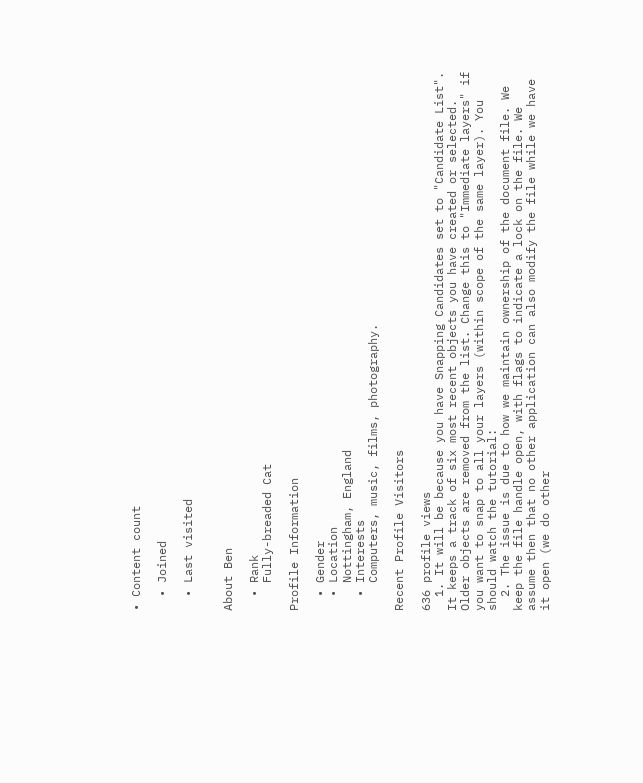• Content count

  • Joined

  • Last visited


About Ben

  • Rank
    Fully-breaded Cat

Profile Information

  • Gender
  • Location
    Nottingham, England
  • Interests
    Computers, music, films, photography.

Recent Profile Visitors

636 profile views
  1. It will be because you have Snapping Candidates set to "Candidate List". It keeps a track of six most recent objects you have created or selected. Older objects are removed from the list. Change this to "Immediate layers" if you want to snap to all your layers (within scope of the same layer). You should watch the tutorial:
  2. The issue is due to how we maintain ownership of the document file. We keep the file handle open, with flags to indicate a lock on the file. We assume then that no other application can also modify the file while we have it open (we do other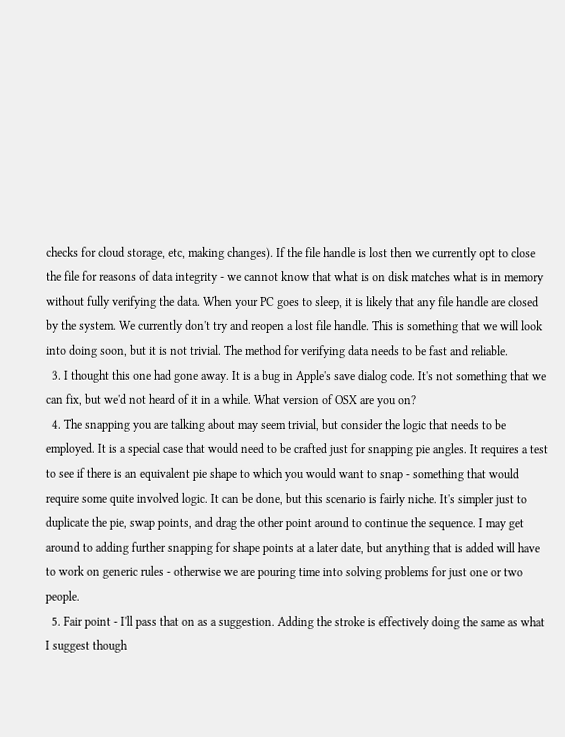checks for cloud storage, etc, making changes). If the file handle is lost then we currently opt to close the file for reasons of data integrity - we cannot know that what is on disk matches what is in memory without fully verifying the data. When your PC goes to sleep, it is likely that any file handle are closed by the system. We currently don't try and reopen a lost file handle. This is something that we will look into doing soon, but it is not trivial. The method for verifying data needs to be fast and reliable.
  3. I thought this one had gone away. It is a bug in Apple's save dialog code. It's not something that we can fix, but we'd not heard of it in a while. What version of OSX are you on?
  4. The snapping you are talking about may seem trivial, but consider the logic that needs to be employed. It is a special case that would need to be crafted just for snapping pie angles. It requires a test to see if there is an equivalent pie shape to which you would want to snap - something that would require some quite involved logic. It can be done, but this scenario is fairly niche. It's simpler just to duplicate the pie, swap points, and drag the other point around to continue the sequence. I may get around to adding further snapping for shape points at a later date, but anything that is added will have to work on generic rules - otherwise we are pouring time into solving problems for just one or two people.
  5. Fair point - I'll pass that on as a suggestion. Adding the stroke is effectively doing the same as what I suggest though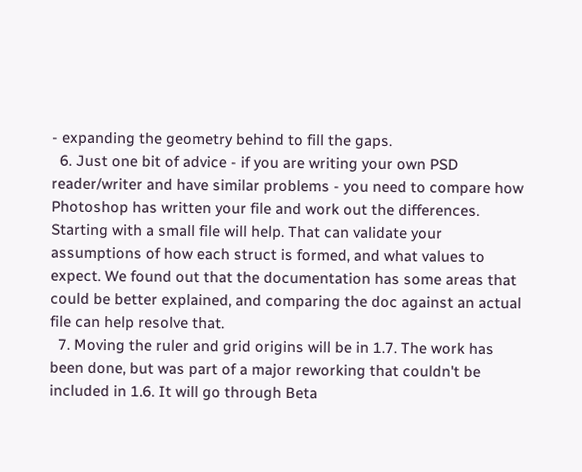- expanding the geometry behind to fill the gaps.
  6. Just one bit of advice - if you are writing your own PSD reader/writer and have similar problems - you need to compare how Photoshop has written your file and work out the differences. Starting with a small file will help. That can validate your assumptions of how each struct is formed, and what values to expect. We found out that the documentation has some areas that could be better explained, and comparing the doc against an actual file can help resolve that.
  7. Moving the ruler and grid origins will be in 1.7. The work has been done, but was part of a major reworking that couldn't be included in 1.6. It will go through Beta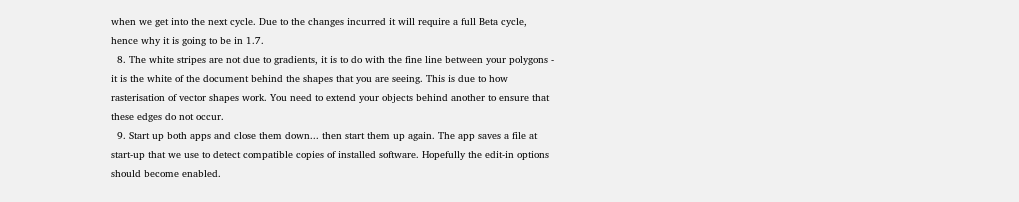when we get into the next cycle. Due to the changes incurred it will require a full Beta cycle, hence why it is going to be in 1.7.
  8. The white stripes are not due to gradients, it is to do with the fine line between your polygons - it is the white of the document behind the shapes that you are seeing. This is due to how rasterisation of vector shapes work. You need to extend your objects behind another to ensure that these edges do not occur.
  9. Start up both apps and close them down... then start them up again. The app saves a file at start-up that we use to detect compatible copies of installed software. Hopefully the edit-in options should become enabled.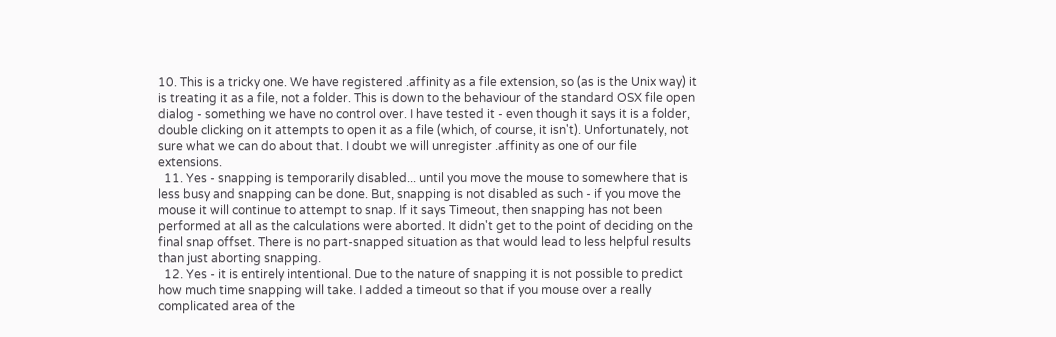10. This is a tricky one. We have registered .affinity as a file extension, so (as is the Unix way) it is treating it as a file, not a folder. This is down to the behaviour of the standard OSX file open dialog - something we have no control over. I have tested it - even though it says it is a folder, double clicking on it attempts to open it as a file (which, of course, it isn't). Unfortunately, not sure what we can do about that. I doubt we will unregister .affinity as one of our file extensions.
  11. Yes - snapping is temporarily disabled... until you move the mouse to somewhere that is less busy and snapping can be done. But, snapping is not disabled as such - if you move the mouse it will continue to attempt to snap. If it says Timeout, then snapping has not been performed at all as the calculations were aborted. It didn't get to the point of deciding on the final snap offset. There is no part-snapped situation as that would lead to less helpful results than just aborting snapping.
  12. Yes - it is entirely intentional. Due to the nature of snapping it is not possible to predict how much time snapping will take. I added a timeout so that if you mouse over a really complicated area of the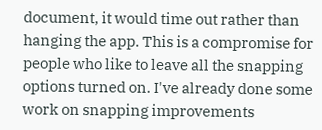document, it would time out rather than hanging the app. This is a compromise for people who like to leave all the snapping options turned on. I've already done some work on snapping improvements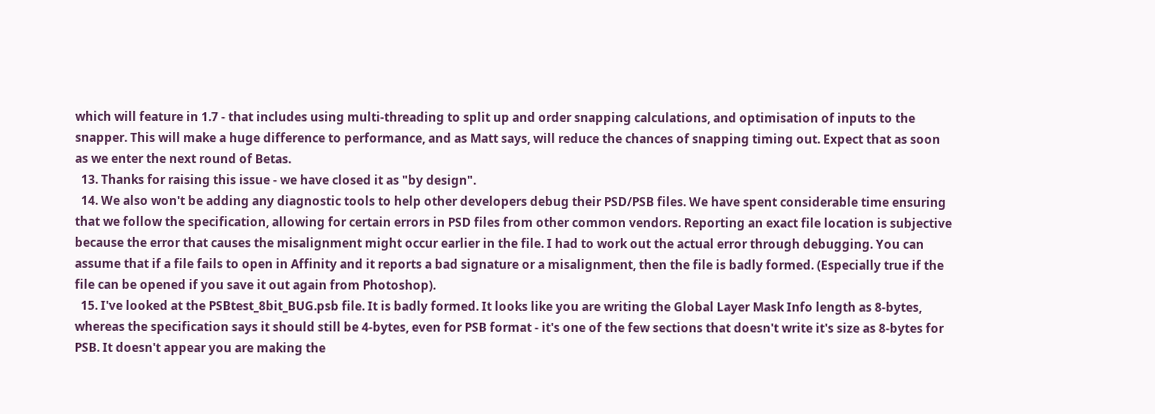which will feature in 1.7 - that includes using multi-threading to split up and order snapping calculations, and optimisation of inputs to the snapper. This will make a huge difference to performance, and as Matt says, will reduce the chances of snapping timing out. Expect that as soon as we enter the next round of Betas.
  13. Thanks for raising this issue - we have closed it as "by design".
  14. We also won't be adding any diagnostic tools to help other developers debug their PSD/PSB files. We have spent considerable time ensuring that we follow the specification, allowing for certain errors in PSD files from other common vendors. Reporting an exact file location is subjective because the error that causes the misalignment might occur earlier in the file. I had to work out the actual error through debugging. You can assume that if a file fails to open in Affinity and it reports a bad signature or a misalignment, then the file is badly formed. (Especially true if the file can be opened if you save it out again from Photoshop).
  15. I've looked at the PSBtest_8bit_BUG.psb file. It is badly formed. It looks like you are writing the Global Layer Mask Info length as 8-bytes, whereas the specification says it should still be 4-bytes, even for PSB format - it's one of the few sections that doesn't write it's size as 8-bytes for PSB. It doesn't appear you are making the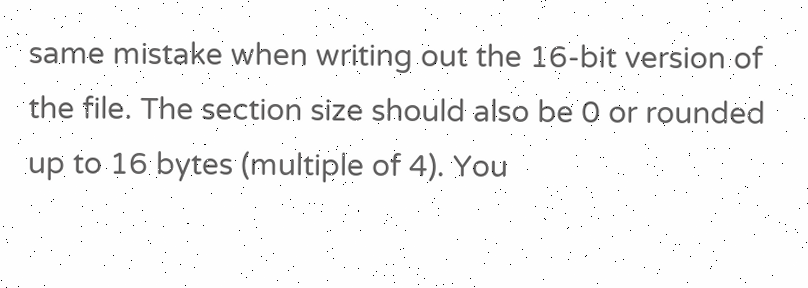same mistake when writing out the 16-bit version of the file. The section size should also be 0 or rounded up to 16 bytes (multiple of 4). You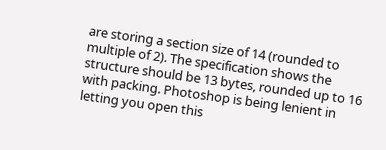are storing a section size of 14 (rounded to multiple of 2). The specification shows the structure should be 13 bytes, rounded up to 16 with packing. Photoshop is being lenient in letting you open this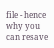file - hence why you can resave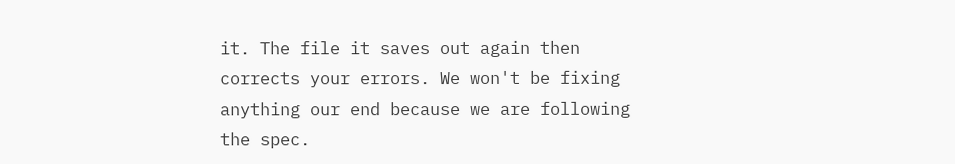it. The file it saves out again then corrects your errors. We won't be fixing anything our end because we are following the spec.